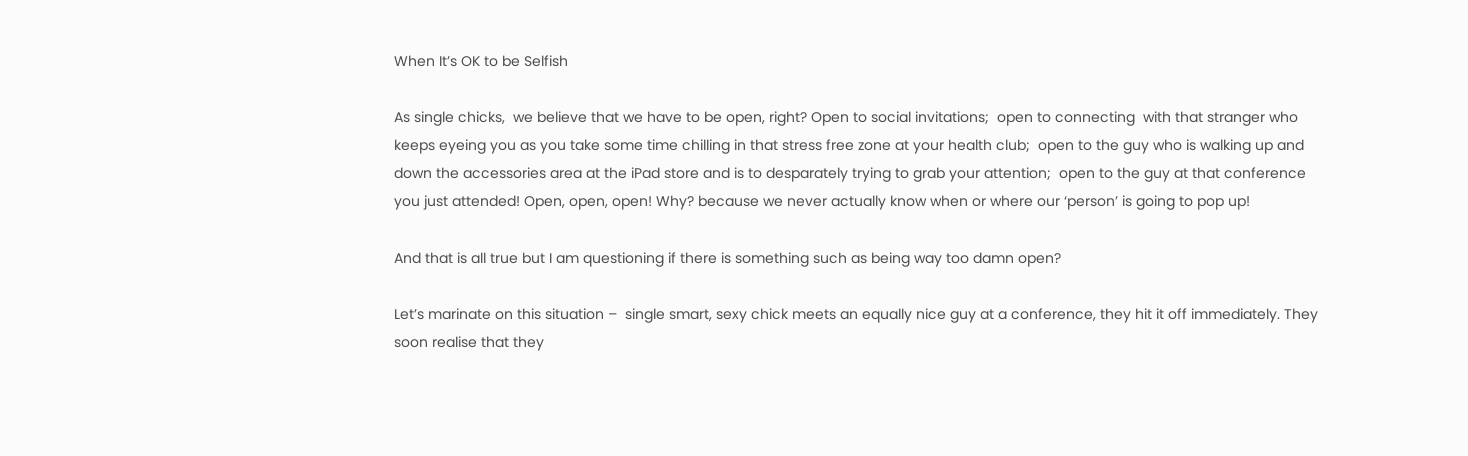When It’s OK to be Selfish

As single chicks,  we believe that we have to be open, right? Open to social invitations;  open to connecting  with that stranger who keeps eyeing you as you take some time chilling in that stress free zone at your health club;  open to the guy who is walking up and down the accessories area at the iPad store and is to desparately trying to grab your attention;  open to the guy at that conference you just attended! Open, open, open! Why? because we never actually know when or where our ‘person’ is going to pop up!

And that is all true but I am questioning if there is something such as being way too damn open?

Let’s marinate on this situation –  single smart, sexy chick meets an equally nice guy at a conference, they hit it off immediately. They soon realise that they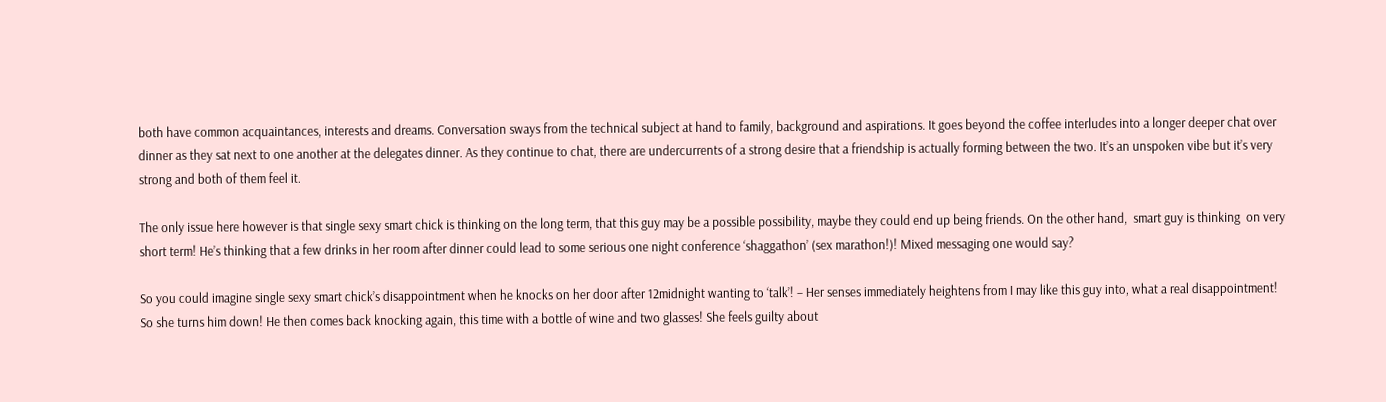both have common acquaintances, interests and dreams. Conversation sways from the technical subject at hand to family, background and aspirations. It goes beyond the coffee interludes into a longer deeper chat over dinner as they sat next to one another at the delegates dinner. As they continue to chat, there are undercurrents of a strong desire that a friendship is actually forming between the two. It’s an unspoken vibe but it’s very strong and both of them feel it.

The only issue here however is that single sexy smart chick is thinking on the long term, that this guy may be a possible possibility, maybe they could end up being friends. On the other hand,  smart guy is thinking  on very short term! He’s thinking that a few drinks in her room after dinner could lead to some serious one night conference ‘shaggathon’ (sex marathon!)! Mixed messaging one would say?

So you could imagine single sexy smart chick’s disappointment when he knocks on her door after 12midnight wanting to ‘talk’! – Her senses immediately heightens from I may like this guy into, what a real disappointment! So she turns him down! He then comes back knocking again, this time with a bottle of wine and two glasses! She feels guilty about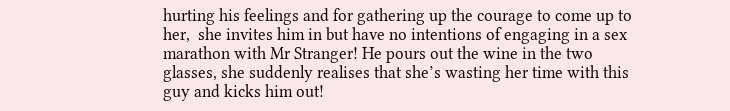hurting his feelings and for gathering up the courage to come up to her,  she invites him in but have no intentions of engaging in a sex marathon with Mr Stranger! He pours out the wine in the two glasses, she suddenly realises that she’s wasting her time with this guy and kicks him out!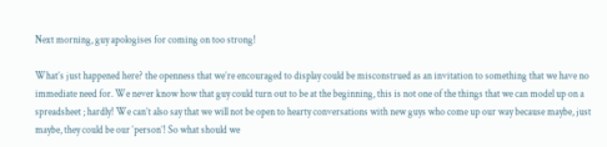Next morning, guy apologises for coming on too strong!

What’s just happened here? the openness that we’re encouraged to display could be misconstrued as an invitation to something that we have no immediate need for. We never know how that guy could turn out to be at the beginning, this is not one of the things that we can model up on a spreadsheet ; hardly! We can’t also say that we will not be open to hearty conversations with new guys who come up our way because maybe, just maybe, they could be our ‘person’! So what should we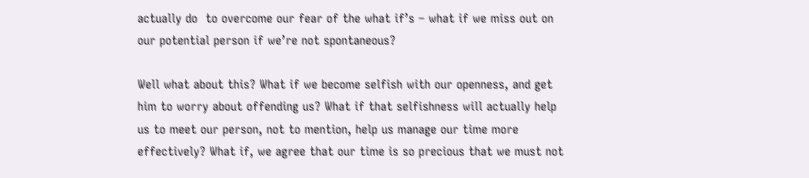actually do  to overcome our fear of the what if’s – what if we miss out on our potential person if we’re not spontaneous?

Well what about this? What if we become selfish with our openness, and get him to worry about offending us? What if that selfishness will actually help us to meet our person, not to mention, help us manage our time more effectively? What if, we agree that our time is so precious that we must not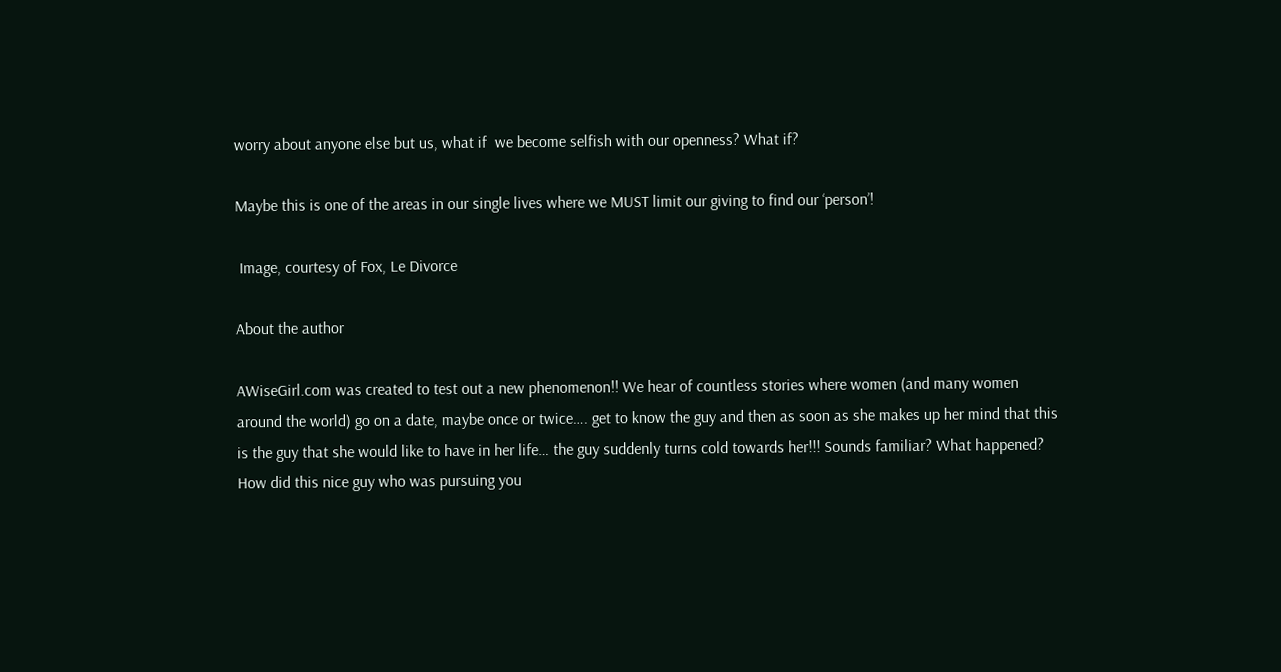worry about anyone else but us, what if  we become selfish with our openness? What if?

Maybe this is one of the areas in our single lives where we MUST limit our giving to find our ‘person’!

 Image, courtesy of Fox, Le Divorce

About the author

AWiseGirl.com was created to test out a new phenomenon!! We hear of countless stories where women (and many women around the world) go on a date, maybe once or twice…. get to know the guy and then as soon as she makes up her mind that this is the guy that she would like to have in her life… the guy suddenly turns cold towards her!!! Sounds familiar? What happened? How did this nice guy who was pursuing you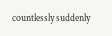countlessly suddenly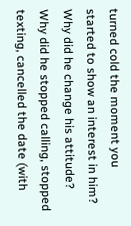turned cold the moment you started to show an interest in him? Why did he change his attitude? Why did he stopped calling, stopped texting, cancelled the date (with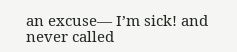an excuse— I’m sick! and never called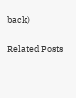back)

Related Posts